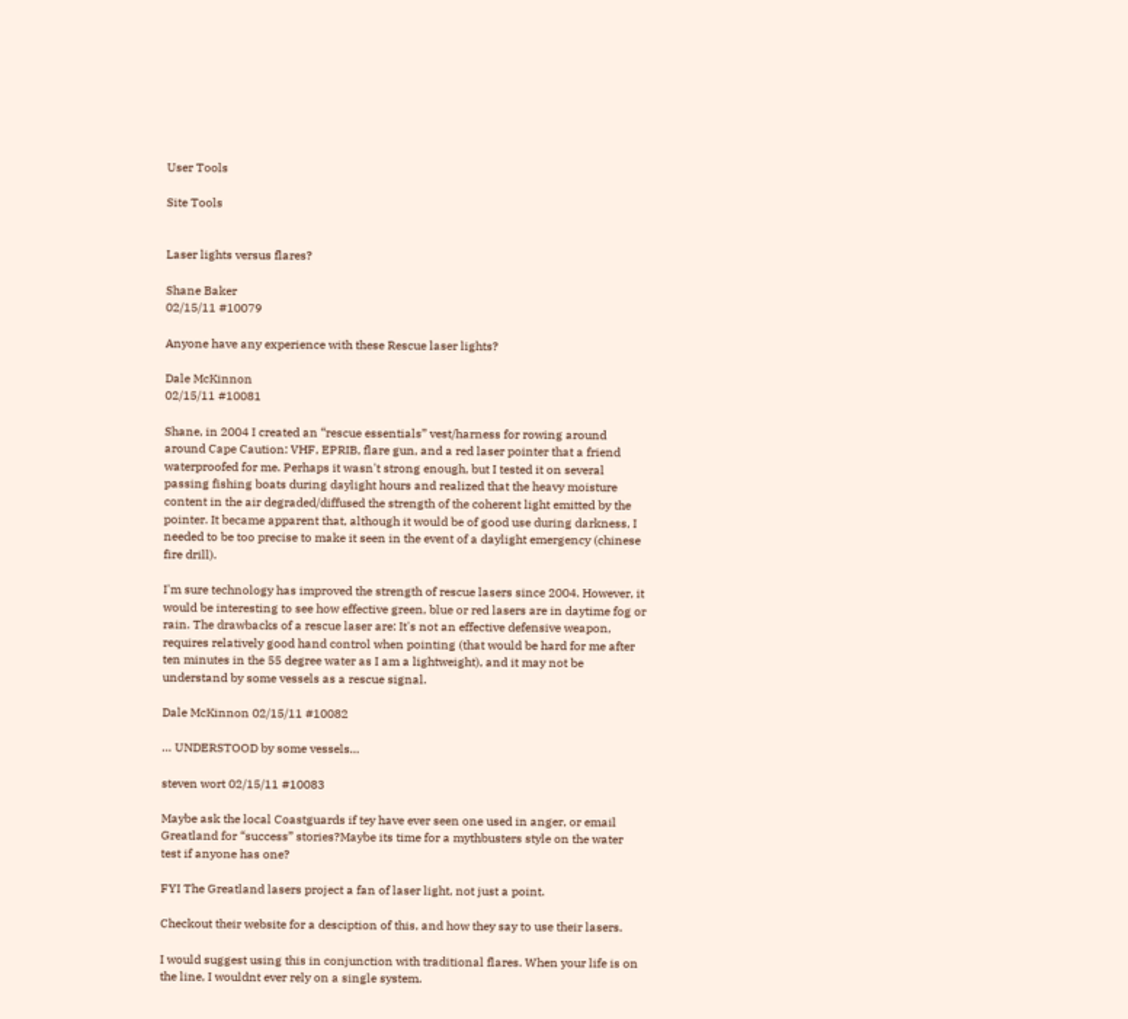User Tools

Site Tools


Laser lights versus flares?

Shane Baker
02/15/11 #10079

Anyone have any experience with these Rescue laser lights?

Dale McKinnon
02/15/11 #10081

Shane, in 2004 I created an “rescue essentials” vest/harness for rowing around around Cape Caution: VHF, EPRIB, flare gun, and a red laser pointer that a friend waterproofed for me. Perhaps it wasn't strong enough, but I tested it on several passing fishing boats during daylight hours and realized that the heavy moisture content in the air degraded/diffused the strength of the coherent light emitted by the pointer. It became apparent that, although it would be of good use during darkness, I needed to be too precise to make it seen in the event of a daylight emergency (chinese fire drill).

I'm sure technology has improved the strength of rescue lasers since 2004. However, it would be interesting to see how effective green, blue or red lasers are in daytime fog or rain. The drawbacks of a rescue laser are: It's not an effective defensive weapon, requires relatively good hand control when pointing (that would be hard for me after ten minutes in the 55 degree water as I am a lightweight), and it may not be understand by some vessels as a rescue signal.

Dale McKinnon 02/15/11 #10082

… UNDERSTOOD by some vessels…

steven wort 02/15/11 #10083

Maybe ask the local Coastguards if tey have ever seen one used in anger, or email Greatland for “success” stories?Maybe its time for a mythbusters style on the water test if anyone has one?

FYI The Greatland lasers project a fan of laser light, not just a point.

Checkout their website for a desciption of this, and how they say to use their lasers.

I would suggest using this in conjunction with traditional flares. When your life is on the line, I wouldnt ever rely on a single system.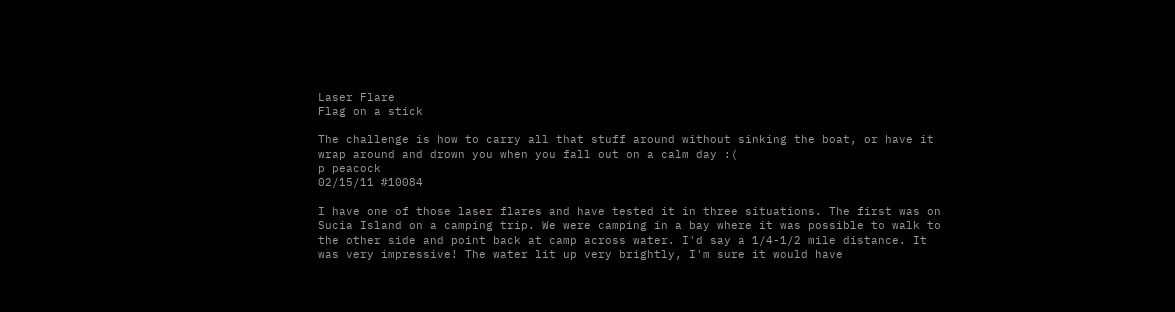Laser Flare
Flag on a stick

The challenge is how to carry all that stuff around without sinking the boat, or have it wrap around and drown you when you fall out on a calm day :(
p peacock
02/15/11 #10084

I have one of those laser flares and have tested it in three situations. The first was on Sucia Island on a camping trip. We were camping in a bay where it was possible to walk to the other side and point back at camp across water. I'd say a 1/4-1/2 mile distance. It was very impressive! The water lit up very brightly, I'm sure it would have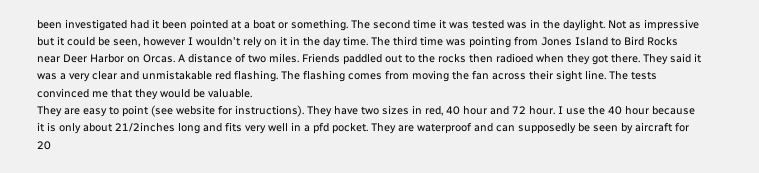been investigated had it been pointed at a boat or something. The second time it was tested was in the daylight. Not as impressive but it could be seen, however I wouldn't rely on it in the day time. The third time was pointing from Jones Island to Bird Rocks near Deer Harbor on Orcas. A distance of two miles. Friends paddled out to the rocks then radioed when they got there. They said it was a very clear and unmistakable red flashing. The flashing comes from moving the fan across their sight line. The tests convinced me that they would be valuable.
They are easy to point (see website for instructions). They have two sizes in red, 40 hour and 72 hour. I use the 40 hour because it is only about 21/2inches long and fits very well in a pfd pocket. They are waterproof and can supposedly be seen by aircraft for 20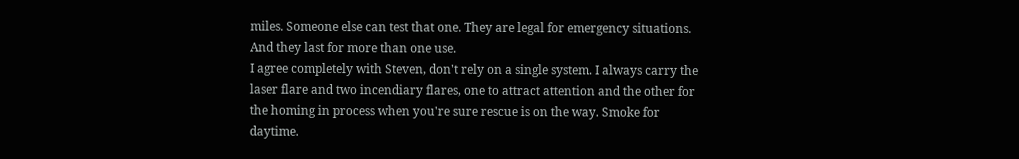miles. Someone else can test that one. They are legal for emergency situations. And they last for more than one use.
I agree completely with Steven, don't rely on a single system. I always carry the laser flare and two incendiary flares, one to attract attention and the other for the homing in process when you're sure rescue is on the way. Smoke for daytime.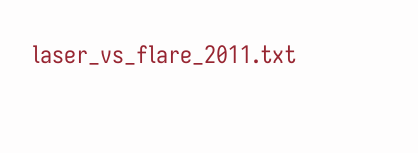laser_vs_flare_2011.txt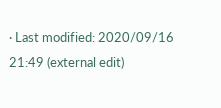· Last modified: 2020/09/16 21:49 (external edit)